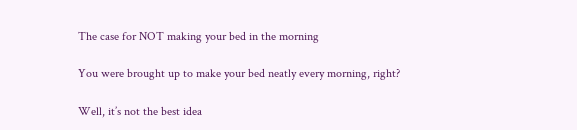The case for NOT making your bed in the morning

You were brought up to make your bed neatly every morning, right?

Well, it’s not the best idea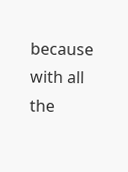because with all the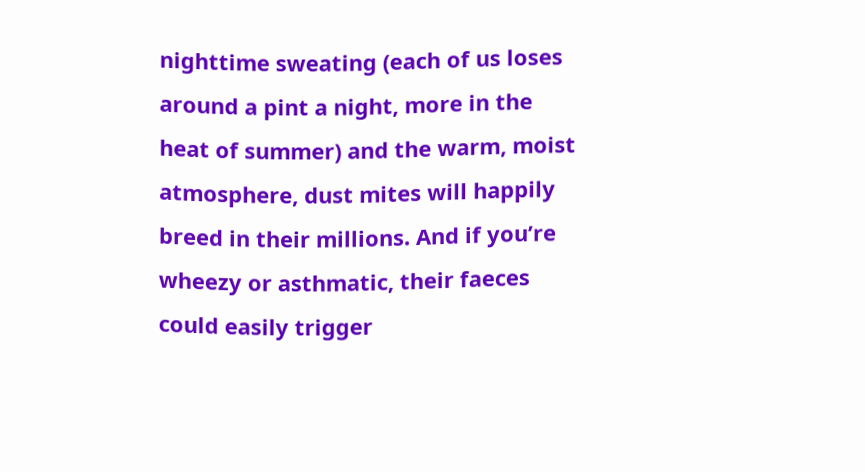nighttime sweating (each of us loses around a pint a night, more in the heat of summer) and the warm, moist atmosphere, dust mites will happily breed in their millions. And if you’re wheezy or asthmatic, their faeces could easily trigger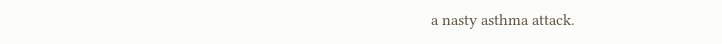a nasty asthma attack.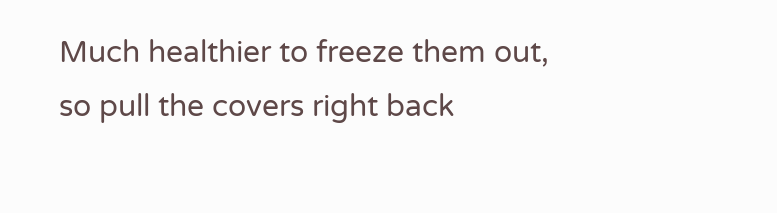Much healthier to freeze them out, so pull the covers right back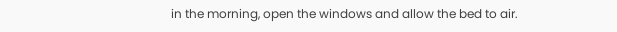in the morning, open the windows and allow the bed to air.